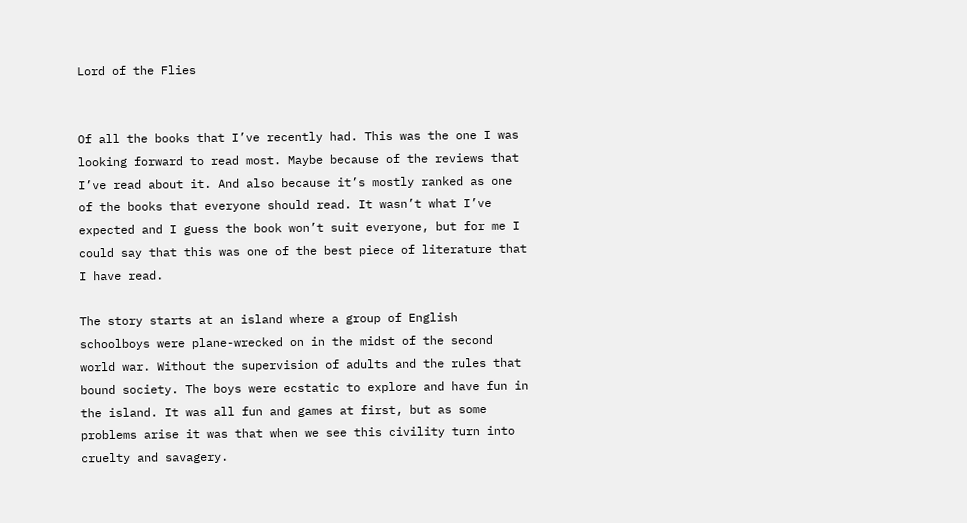Lord of the Flies


Of all the books that I’ve recently had. This was the one I was looking forward to read most. Maybe because of the reviews that I’ve read about it. And also because it’s mostly ranked as one of the books that everyone should read. It wasn’t what I’ve expected and I guess the book won’t suit everyone, but for me I could say that this was one of the best piece of literature that I have read.

The story starts at an island where a group of English schoolboys were plane-wrecked on in the midst of the second world war. Without the supervision of adults and the rules that bound society. The boys were ecstatic to explore and have fun in the island. It was all fun and games at first, but as some problems arise it was that when we see this civility turn into cruelty and savagery.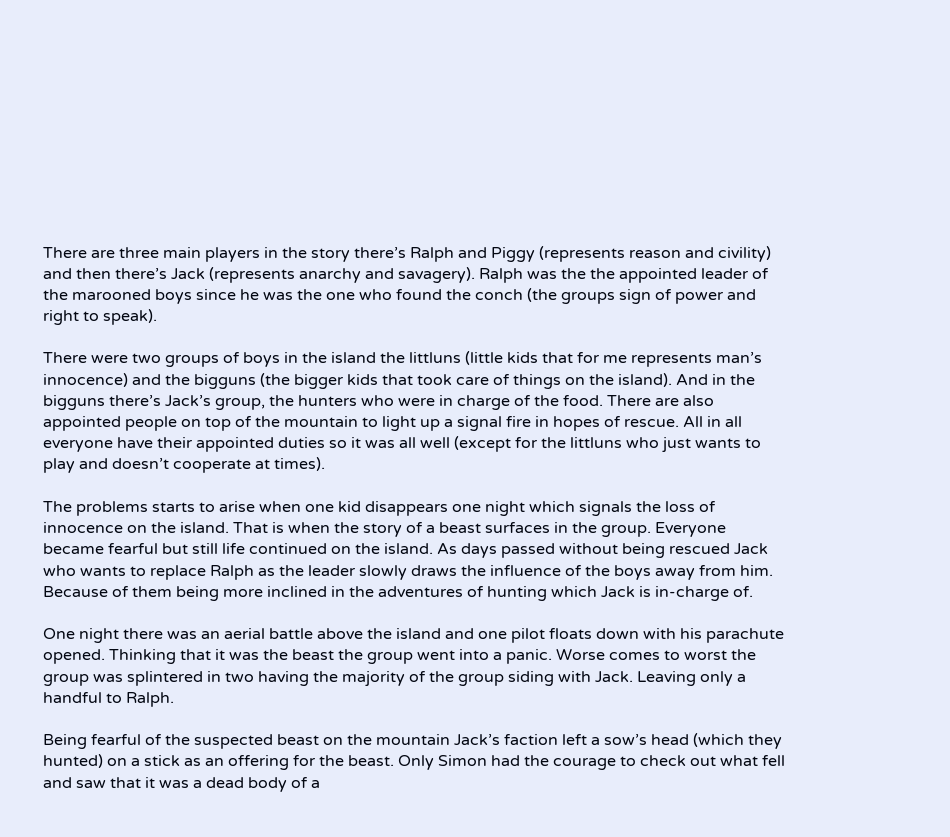There are three main players in the story there’s Ralph and Piggy (represents reason and civility) and then there’s Jack (represents anarchy and savagery). Ralph was the the appointed leader of the marooned boys since he was the one who found the conch (the groups sign of power and right to speak).

There were two groups of boys in the island the littluns (little kids that for me represents man’s innocence) and the bigguns (the bigger kids that took care of things on the island). And in the bigguns there’s Jack’s group, the hunters who were in charge of the food. There are also appointed people on top of the mountain to light up a signal fire in hopes of rescue. All in all everyone have their appointed duties so it was all well (except for the littluns who just wants to play and doesn’t cooperate at times).

The problems starts to arise when one kid disappears one night which signals the loss of innocence on the island. That is when the story of a beast surfaces in the group. Everyone became fearful but still life continued on the island. As days passed without being rescued Jack who wants to replace Ralph as the leader slowly draws the influence of the boys away from him. Because of them being more inclined in the adventures of hunting which Jack is in-charge of.

One night there was an aerial battle above the island and one pilot floats down with his parachute opened. Thinking that it was the beast the group went into a panic. Worse comes to worst the group was splintered in two having the majority of the group siding with Jack. Leaving only a handful to Ralph.

Being fearful of the suspected beast on the mountain Jack’s faction left a sow’s head (which they hunted) on a stick as an offering for the beast. Only Simon had the courage to check out what fell and saw that it was a dead body of a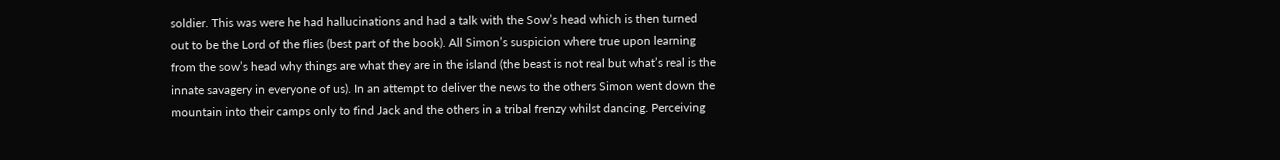soldier. This was were he had hallucinations and had a talk with the Sow’s head which is then turned out to be the Lord of the flies (best part of the book). All Simon’s suspicion where true upon learning from the sow’s head why things are what they are in the island (the beast is not real but what’s real is the innate savagery in everyone of us). In an attempt to deliver the news to the others Simon went down the mountain into their camps only to find Jack and the others in a tribal frenzy whilst dancing. Perceiving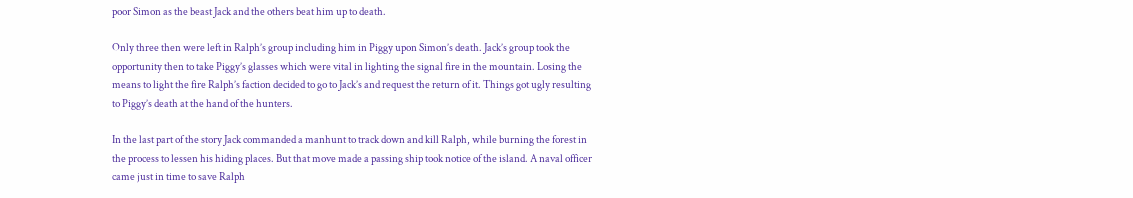poor Simon as the beast Jack and the others beat him up to death.

Only three then were left in Ralph’s group including him in Piggy upon Simon’s death. Jack’s group took the opportunity then to take Piggy’s glasses which were vital in lighting the signal fire in the mountain. Losing the means to light the fire Ralph’s faction decided to go to Jack’s and request the return of it. Things got ugly resulting to Piggy’s death at the hand of the hunters.

In the last part of the story Jack commanded a manhunt to track down and kill Ralph, while burning the forest in the process to lessen his hiding places. But that move made a passing ship took notice of the island. A naval officer came just in time to save Ralph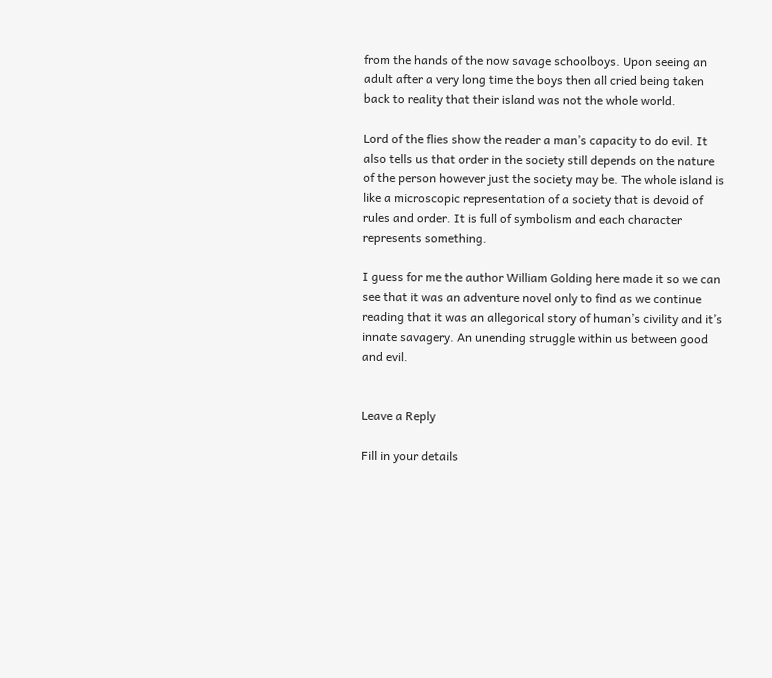from the hands of the now savage schoolboys. Upon seeing an adult after a very long time the boys then all cried being taken back to reality that their island was not the whole world.

Lord of the flies show the reader a man’s capacity to do evil. It also tells us that order in the society still depends on the nature of the person however just the society may be. The whole island is like a microscopic representation of a society that is devoid of rules and order. It is full of symbolism and each character represents something.

I guess for me the author William Golding here made it so we can see that it was an adventure novel only to find as we continue reading that it was an allegorical story of human’s civility and it’s innate savagery. An unending struggle within us between good and evil.


Leave a Reply

Fill in your details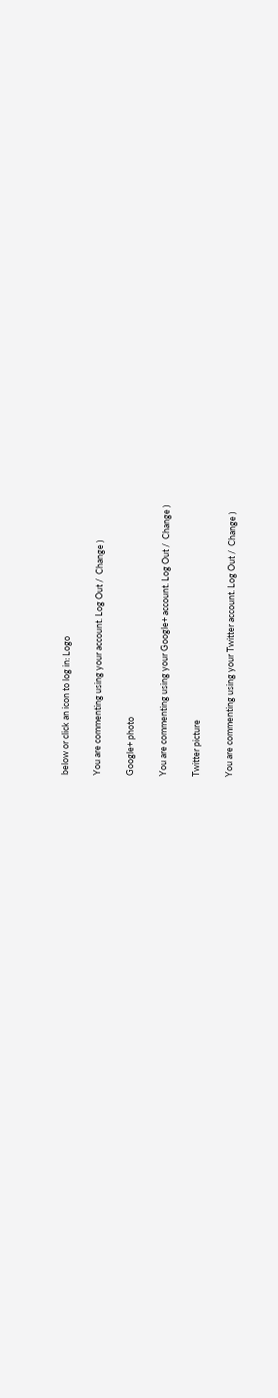below or click an icon to log in: Logo

You are commenting using your account. Log Out /  Change )

Google+ photo

You are commenting using your Google+ account. Log Out /  Change )

Twitter picture

You are commenting using your Twitter account. Log Out /  Change )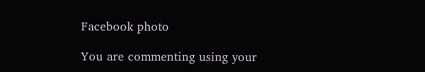Facebook photo

You are commenting using your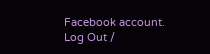Facebook account. Log Out /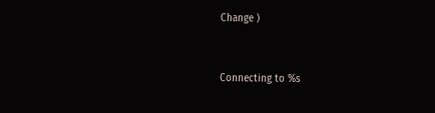Change )


Connecting to %s